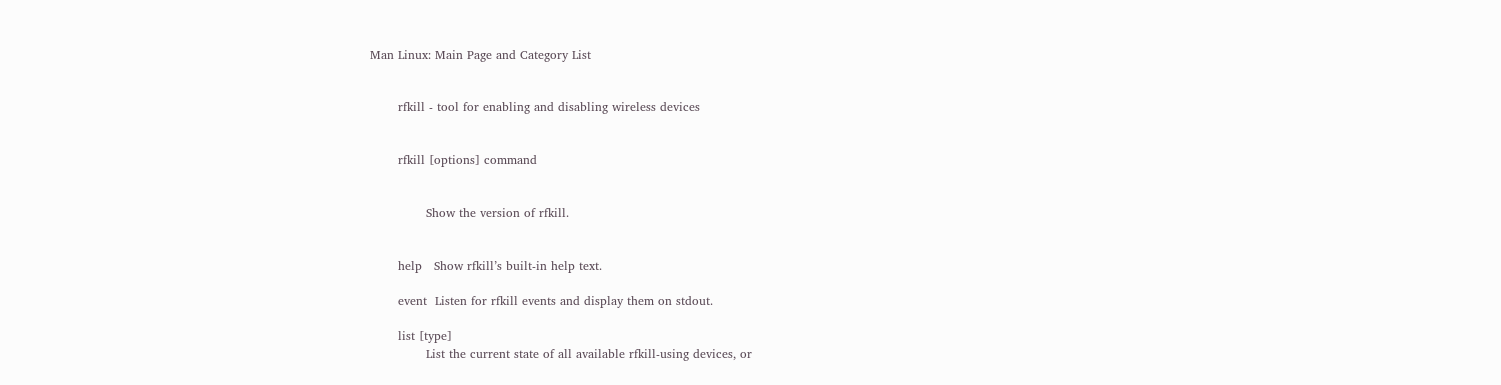Man Linux: Main Page and Category List


       rfkill - tool for enabling and disabling wireless devices


       rfkill [options] command


              Show the version of rfkill.


       help   Show rfkill’s built-in help text.

       event  Listen for rfkill events and display them on stdout.

       list [type]
              List the current state of all available rfkill-using devices, or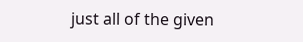just all of the given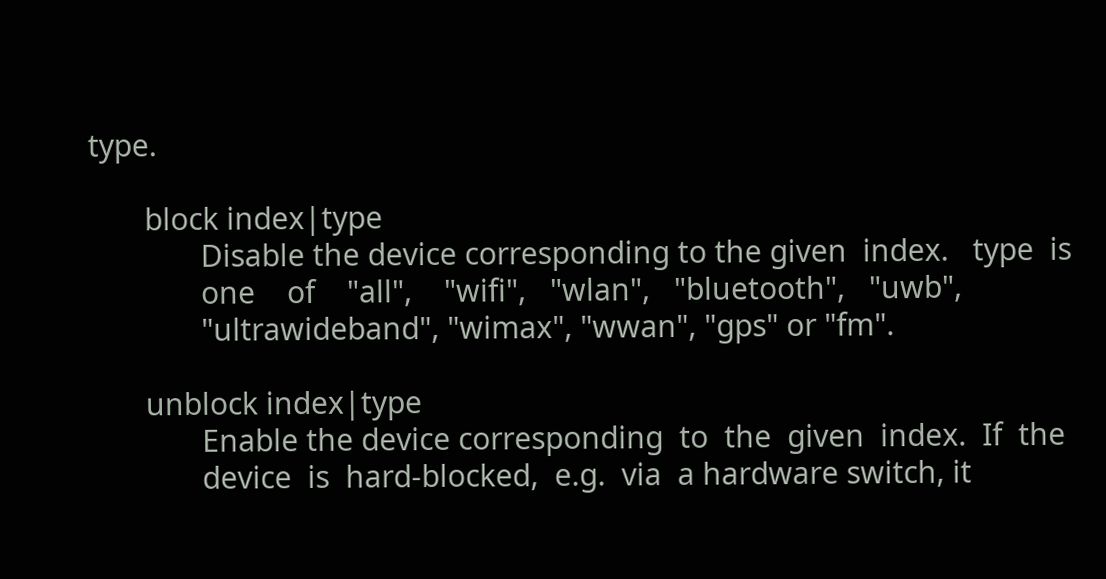type.

       block index|type
              Disable the device corresponding to the given  index.   type  is
              one    of    "all",    "wifi",   "wlan",   "bluetooth",   "uwb",
              "ultrawideband", "wimax", "wwan", "gps" or "fm".

       unblock index|type
              Enable the device corresponding  to  the  given  index.  If  the
              device  is  hard-blocked,  e.g.  via  a hardware switch, it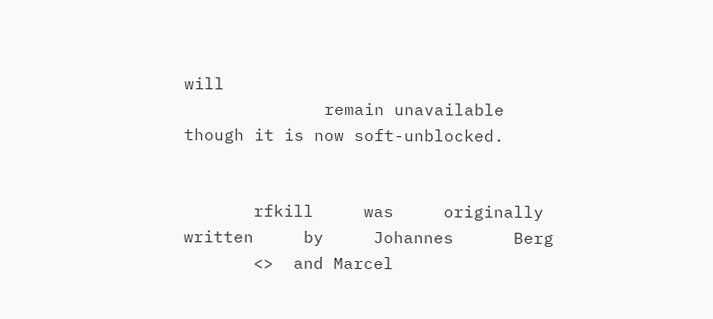will
              remain unavailable though it is now soft-unblocked.


       rfkill     was     originally     written     by     Johannes      Berg
       <>  and Marcel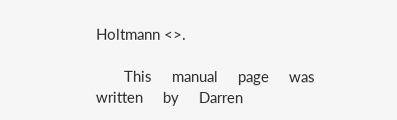Holtmann <>.

       This     manual     page     was     written     by     Darren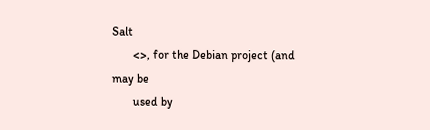Salt
       <>, for the Debian project (and may be
       used by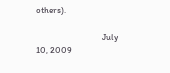others).

                                 July 10, 2009